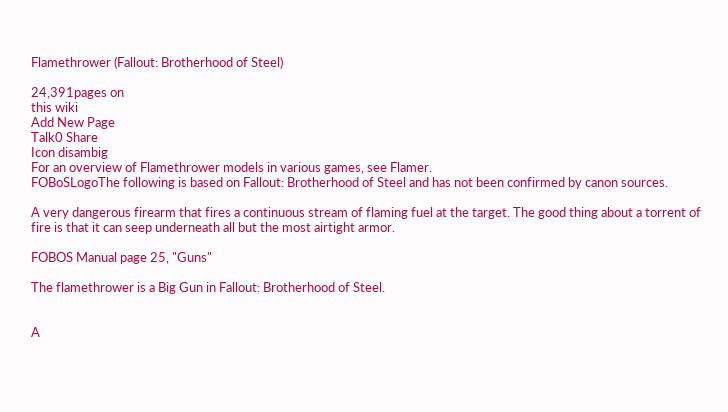Flamethrower (Fallout: Brotherhood of Steel)

24,391pages on
this wiki
Add New Page
Talk0 Share
Icon disambig
For an overview of Flamethrower models in various games, see Flamer.
FOBoSLogoThe following is based on Fallout: Brotherhood of Steel and has not been confirmed by canon sources.

A very dangerous firearm that fires a continuous stream of flaming fuel at the target. The good thing about a torrent of fire is that it can seep underneath all but the most airtight armor.

FOBOS Manual page 25, "Guns"

The flamethrower is a Big Gun in Fallout: Brotherhood of Steel.


A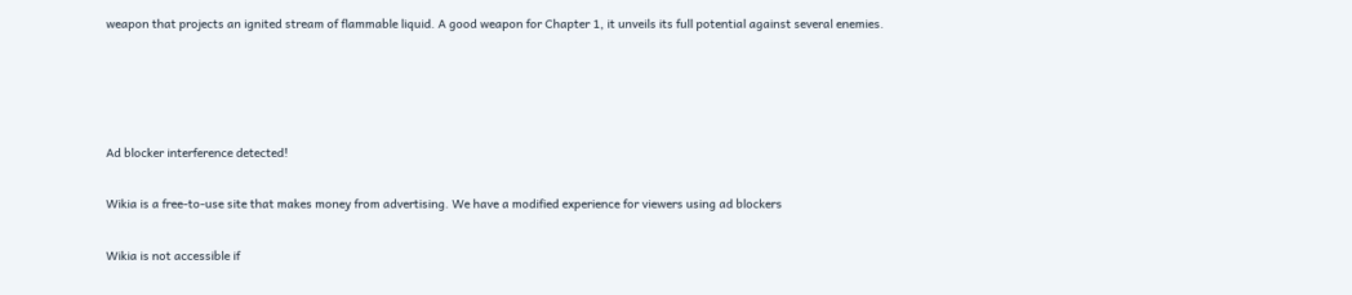weapon that projects an ignited stream of flammable liquid. A good weapon for Chapter 1, it unveils its full potential against several enemies.




Ad blocker interference detected!

Wikia is a free-to-use site that makes money from advertising. We have a modified experience for viewers using ad blockers

Wikia is not accessible if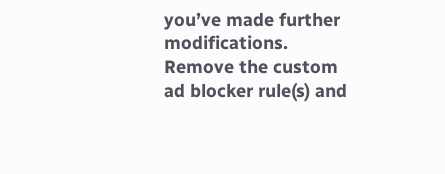you’ve made further modifications. Remove the custom ad blocker rule(s) and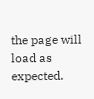the page will load as expected.